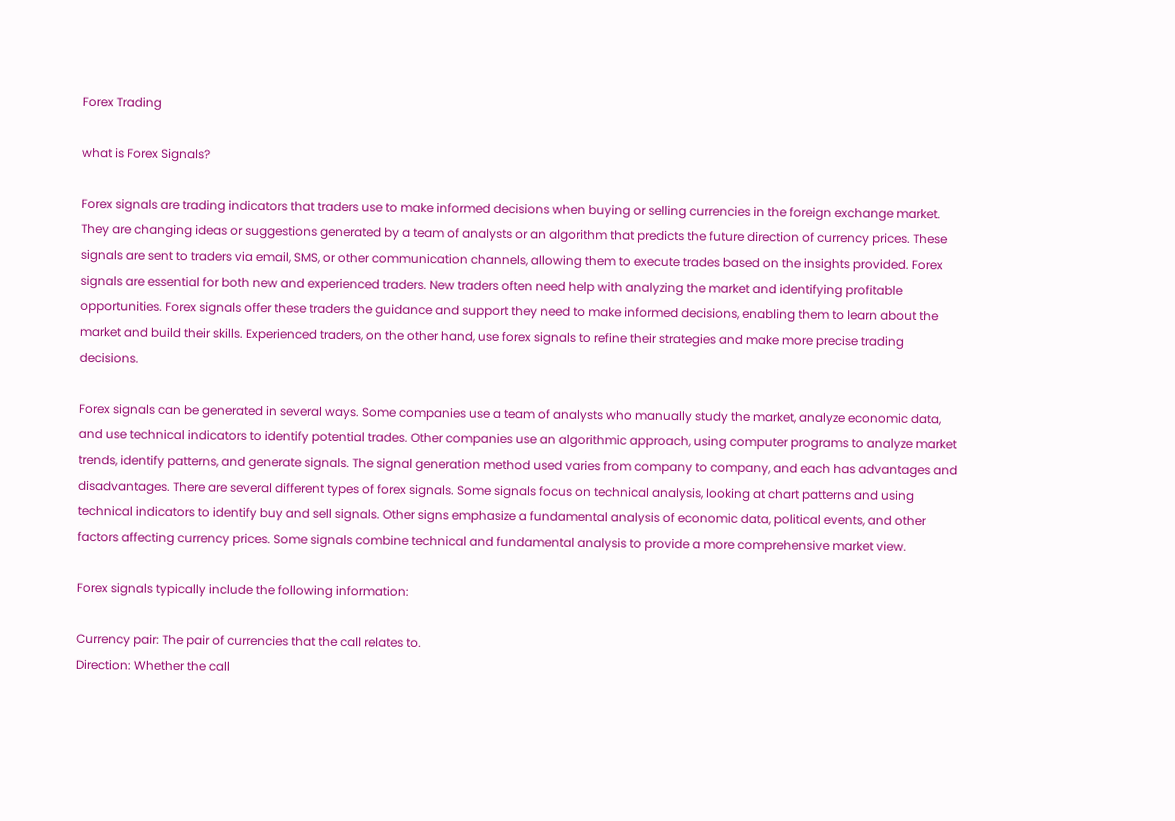Forex Trading

what is Forex Signals?

Forex signals are trading indicators that traders use to make informed decisions when buying or selling currencies in the foreign exchange market. They are changing ideas or suggestions generated by a team of analysts or an algorithm that predicts the future direction of currency prices. These signals are sent to traders via email, SMS, or other communication channels, allowing them to execute trades based on the insights provided. Forex signals are essential for both new and experienced traders. New traders often need help with analyzing the market and identifying profitable opportunities. Forex signals offer these traders the guidance and support they need to make informed decisions, enabling them to learn about the market and build their skills. Experienced traders, on the other hand, use forex signals to refine their strategies and make more precise trading decisions.

Forex signals can be generated in several ways. Some companies use a team of analysts who manually study the market, analyze economic data, and use technical indicators to identify potential trades. Other companies use an algorithmic approach, using computer programs to analyze market trends, identify patterns, and generate signals. The signal generation method used varies from company to company, and each has advantages and disadvantages. There are several different types of forex signals. Some signals focus on technical analysis, looking at chart patterns and using technical indicators to identify buy and sell signals. Other signs emphasize a fundamental analysis of economic data, political events, and other factors affecting currency prices. Some signals combine technical and fundamental analysis to provide a more comprehensive market view.

Forex signals typically include the following information:

Currency pair: The pair of currencies that the call relates to.
Direction: Whether the call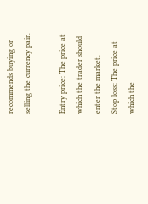recommends buying or selling the currency pair.

Entry price: The price at which the trader should enter the market.
Stop loss: The price at which the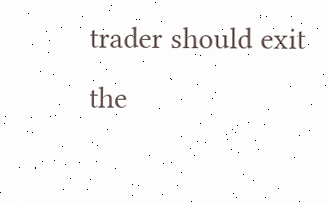trader should exit the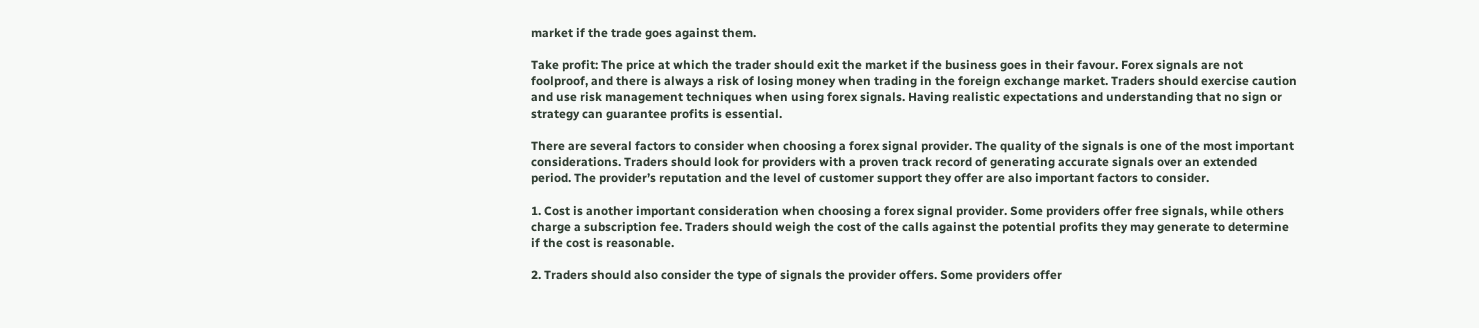market if the trade goes against them.

Take profit: The price at which the trader should exit the market if the business goes in their favour. Forex signals are not foolproof, and there is always a risk of losing money when trading in the foreign exchange market. Traders should exercise caution and use risk management techniques when using forex signals. Having realistic expectations and understanding that no sign or strategy can guarantee profits is essential.

There are several factors to consider when choosing a forex signal provider. The quality of the signals is one of the most important considerations. Traders should look for providers with a proven track record of generating accurate signals over an extended period. The provider’s reputation and the level of customer support they offer are also important factors to consider.

1. Cost is another important consideration when choosing a forex signal provider. Some providers offer free signals, while others charge a subscription fee. Traders should weigh the cost of the calls against the potential profits they may generate to determine if the cost is reasonable.

2. Traders should also consider the type of signals the provider offers. Some providers offer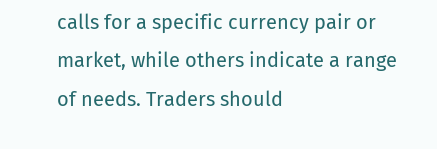calls for a specific currency pair or market, while others indicate a range of needs. Traders should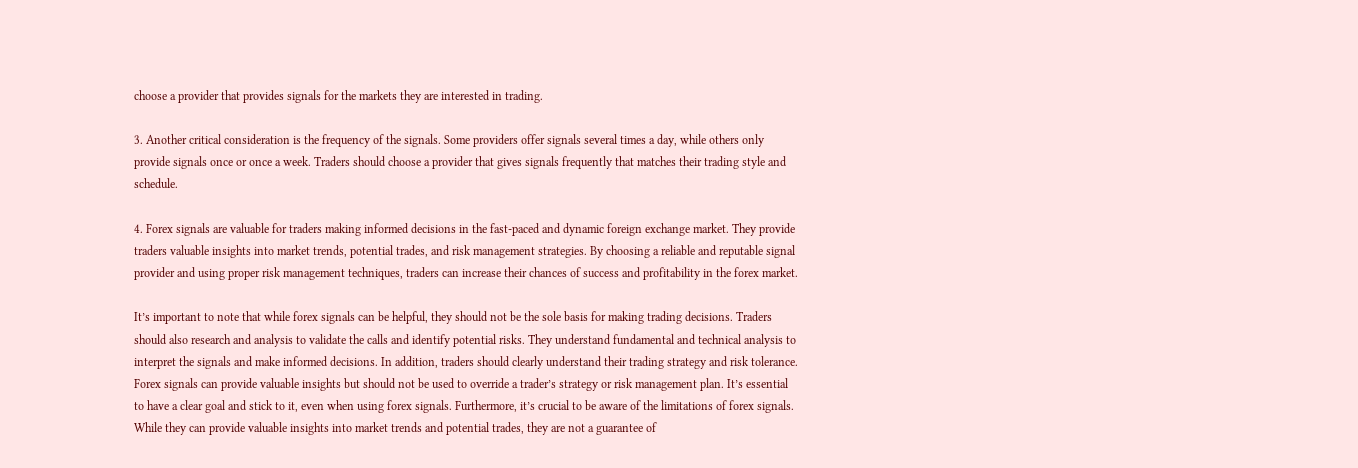choose a provider that provides signals for the markets they are interested in trading.

3. Another critical consideration is the frequency of the signals. Some providers offer signals several times a day, while others only provide signals once or once a week. Traders should choose a provider that gives signals frequently that matches their trading style and schedule.

4. Forex signals are valuable for traders making informed decisions in the fast-paced and dynamic foreign exchange market. They provide traders valuable insights into market trends, potential trades, and risk management strategies. By choosing a reliable and reputable signal provider and using proper risk management techniques, traders can increase their chances of success and profitability in the forex market.

It’s important to note that while forex signals can be helpful, they should not be the sole basis for making trading decisions. Traders should also research and analysis to validate the calls and identify potential risks. They understand fundamental and technical analysis to interpret the signals and make informed decisions. In addition, traders should clearly understand their trading strategy and risk tolerance. Forex signals can provide valuable insights but should not be used to override a trader’s strategy or risk management plan. It’s essential to have a clear goal and stick to it, even when using forex signals. Furthermore, it’s crucial to be aware of the limitations of forex signals. While they can provide valuable insights into market trends and potential trades, they are not a guarantee of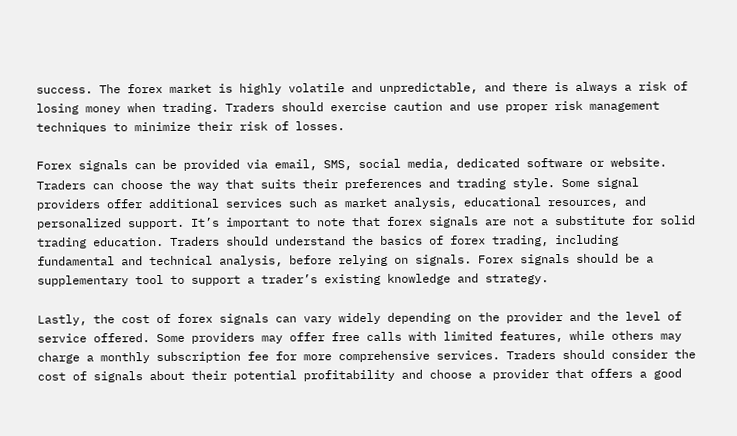success. The forex market is highly volatile and unpredictable, and there is always a risk of losing money when trading. Traders should exercise caution and use proper risk management techniques to minimize their risk of losses.

Forex signals can be provided via email, SMS, social media, dedicated software or website. Traders can choose the way that suits their preferences and trading style. Some signal providers offer additional services such as market analysis, educational resources, and personalized support. It’s important to note that forex signals are not a substitute for solid trading education. Traders should understand the basics of forex trading, including fundamental and technical analysis, before relying on signals. Forex signals should be a supplementary tool to support a trader’s existing knowledge and strategy.

Lastly, the cost of forex signals can vary widely depending on the provider and the level of service offered. Some providers may offer free calls with limited features, while others may charge a monthly subscription fee for more comprehensive services. Traders should consider the cost of signals about their potential profitability and choose a provider that offers a good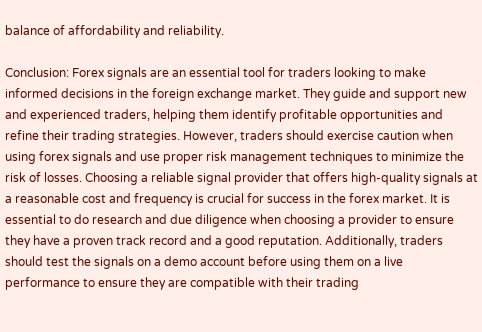balance of affordability and reliability.

Conclusion: Forex signals are an essential tool for traders looking to make informed decisions in the foreign exchange market. They guide and support new and experienced traders, helping them identify profitable opportunities and refine their trading strategies. However, traders should exercise caution when using forex signals and use proper risk management techniques to minimize the risk of losses. Choosing a reliable signal provider that offers high-quality signals at a reasonable cost and frequency is crucial for success in the forex market. It is essential to do research and due diligence when choosing a provider to ensure they have a proven track record and a good reputation. Additionally, traders should test the signals on a demo account before using them on a live performance to ensure they are compatible with their trading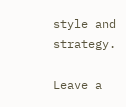style and strategy.

Leave a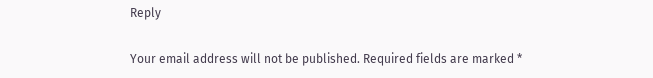Reply

Your email address will not be published. Required fields are marked *